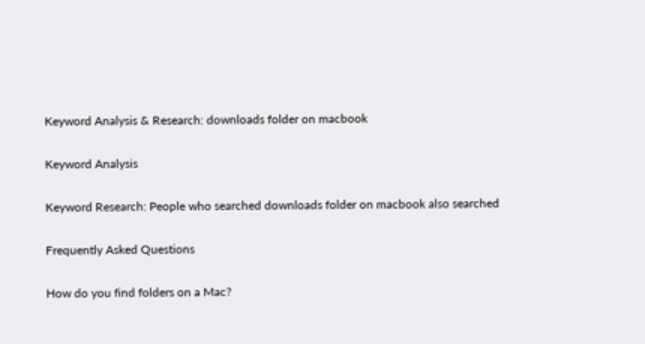Keyword Analysis & Research: downloads folder on macbook

Keyword Analysis

Keyword Research: People who searched downloads folder on macbook also searched

Frequently Asked Questions

How do you find folders on a Mac?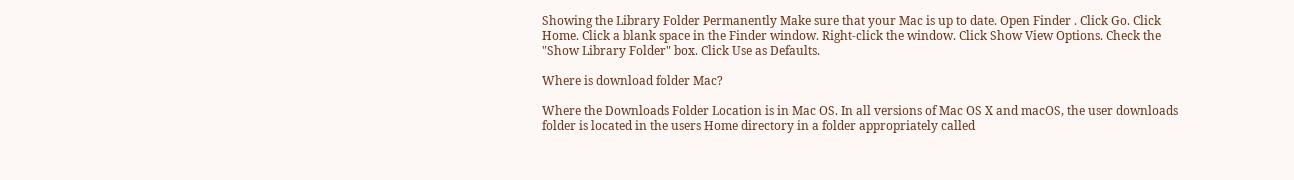Showing the Library Folder Permanently Make sure that your Mac is up to date. Open Finder . Click Go. Click Home. Click a blank space in the Finder window. Right-click the window. Click Show View Options. Check the "Show Library Folder" box. Click Use as Defaults.

Where is download folder Mac?

Where the Downloads Folder Location is in Mac OS. In all versions of Mac OS X and macOS, the user downloads folder is located in the users Home directory in a folder appropriately called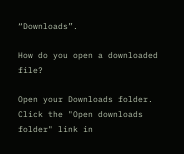“Downloads”.

How do you open a downloaded file?

Open your Downloads folder. Click the "Open downloads folder" link in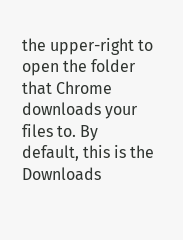the upper-right to open the folder that Chrome downloads your files to. By default, this is the Downloads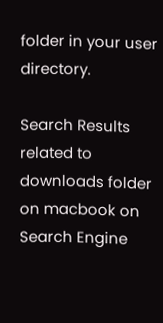folder in your user directory.

Search Results related to downloads folder on macbook on Search Engine